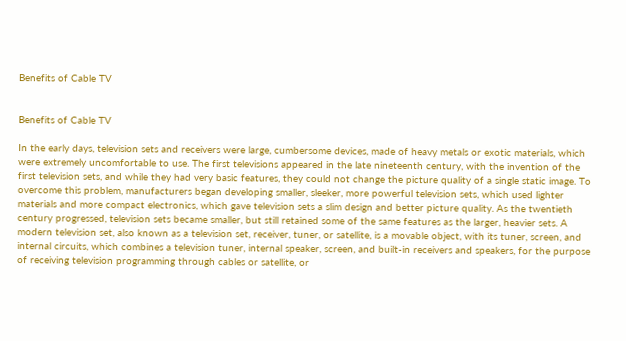Benefits of Cable TV


Benefits of Cable TV

In the early days, television sets and receivers were large, cumbersome devices, made of heavy metals or exotic materials, which were extremely uncomfortable to use. The first televisions appeared in the late nineteenth century, with the invention of the first television sets, and while they had very basic features, they could not change the picture quality of a single static image. To overcome this problem, manufacturers began developing smaller, sleeker, more powerful television sets, which used lighter materials and more compact electronics, which gave television sets a slim design and better picture quality. As the twentieth century progressed, television sets became smaller, but still retained some of the same features as the larger, heavier sets. A modern television set, also known as a television set, receiver, tuner, or satellite, is a movable object, with its tuner, screen, and internal circuits, which combines a television tuner, internal speaker, screen, and built-in receivers and speakers, for the purpose of receiving television programming through cables or satellite, or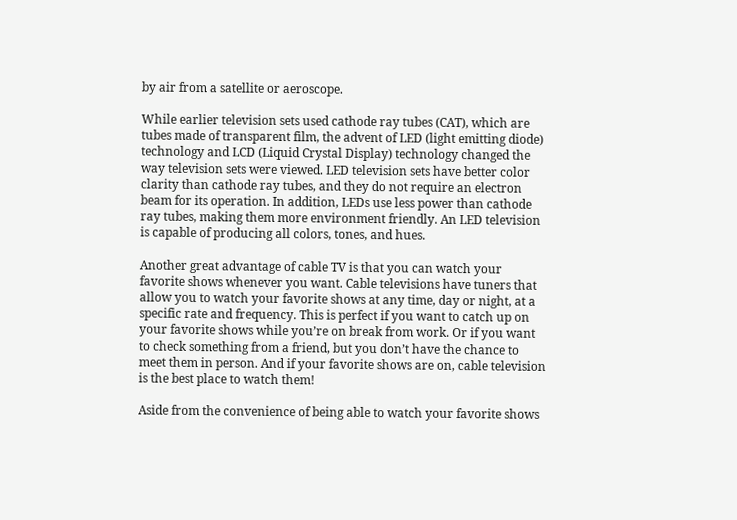by air from a satellite or aeroscope.

While earlier television sets used cathode ray tubes (CAT), which are tubes made of transparent film, the advent of LED (light emitting diode) technology and LCD (Liquid Crystal Display) technology changed the way television sets were viewed. LED television sets have better color clarity than cathode ray tubes, and they do not require an electron beam for its operation. In addition, LEDs use less power than cathode ray tubes, making them more environment friendly. An LED television is capable of producing all colors, tones, and hues.

Another great advantage of cable TV is that you can watch your favorite shows whenever you want. Cable televisions have tuners that allow you to watch your favorite shows at any time, day or night, at a specific rate and frequency. This is perfect if you want to catch up on your favorite shows while you’re on break from work. Or if you want to check something from a friend, but you don’t have the chance to meet them in person. And if your favorite shows are on, cable television is the best place to watch them!

Aside from the convenience of being able to watch your favorite shows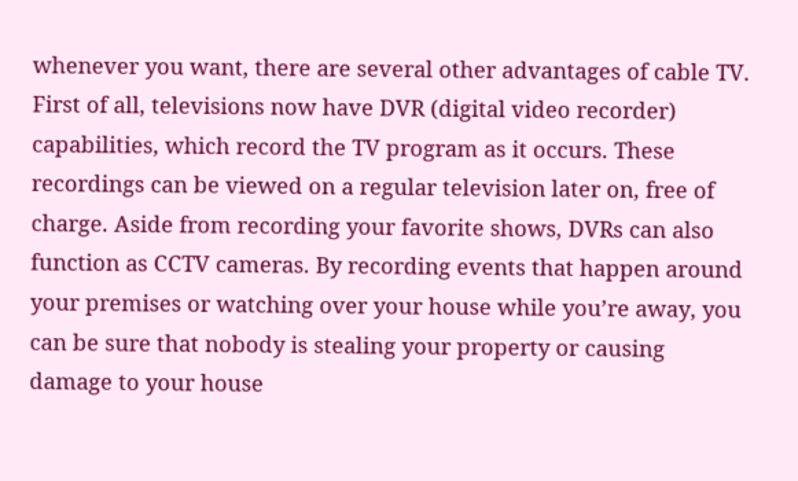whenever you want, there are several other advantages of cable TV. First of all, televisions now have DVR (digital video recorder) capabilities, which record the TV program as it occurs. These recordings can be viewed on a regular television later on, free of charge. Aside from recording your favorite shows, DVRs can also function as CCTV cameras. By recording events that happen around your premises or watching over your house while you’re away, you can be sure that nobody is stealing your property or causing damage to your house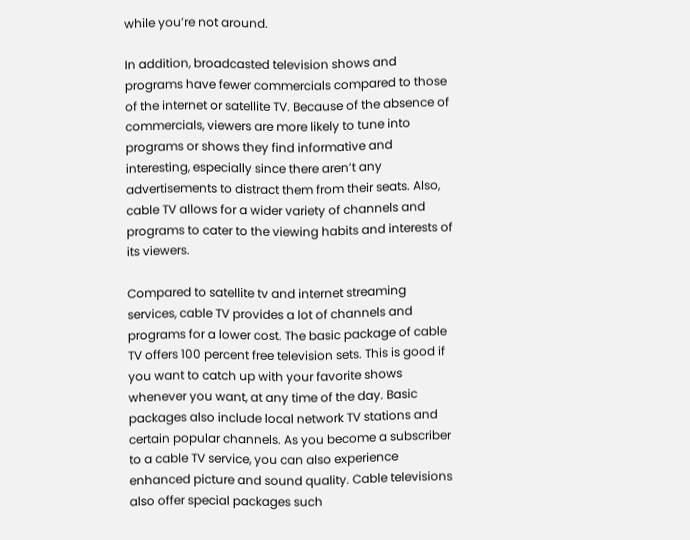while you’re not around.

In addition, broadcasted television shows and programs have fewer commercials compared to those of the internet or satellite TV. Because of the absence of commercials, viewers are more likely to tune into programs or shows they find informative and interesting, especially since there aren’t any advertisements to distract them from their seats. Also, cable TV allows for a wider variety of channels and programs to cater to the viewing habits and interests of its viewers.

Compared to satellite tv and internet streaming services, cable TV provides a lot of channels and programs for a lower cost. The basic package of cable TV offers 100 percent free television sets. This is good if you want to catch up with your favorite shows whenever you want, at any time of the day. Basic packages also include local network TV stations and certain popular channels. As you become a subscriber to a cable TV service, you can also experience enhanced picture and sound quality. Cable televisions also offer special packages such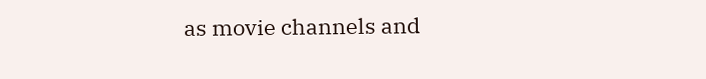as movie channels and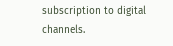subscription to digital channels.